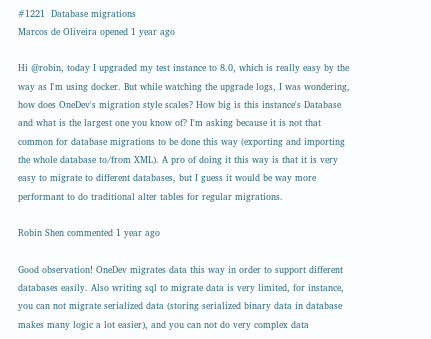#1221  Database migrations
Marcos de Oliveira opened 1 year ago

Hi @robin, today I upgraded my test instance to 8.0, which is really easy by the way as I'm using docker. But while watching the upgrade logs, I was wondering, how does OneDev's migration style scales? How big is this instance's Database and what is the largest one you know of? I'm asking because it is not that common for database migrations to be done this way (exporting and importing the whole database to/from XML). A pro of doing it this way is that it is very easy to migrate to different databases, but I guess it would be way more performant to do traditional alter tables for regular migrations.

Robin Shen commented 1 year ago

Good observation! OneDev migrates data this way in order to support different databases easily. Also writing sql to migrate data is very limited, for instance, you can not migrate serialized data (storing serialized binary data in database makes many logic a lot easier), and you can not do very complex data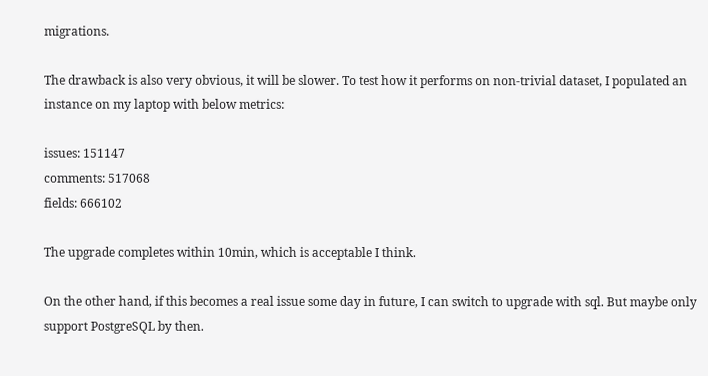migrations.

The drawback is also very obvious, it will be slower. To test how it performs on non-trivial dataset, I populated an instance on my laptop with below metrics:

issues: 151147
comments: 517068
fields: 666102

The upgrade completes within 10min, which is acceptable I think.

On the other hand, if this becomes a real issue some day in future, I can switch to upgrade with sql. But maybe only support PostgreSQL by then.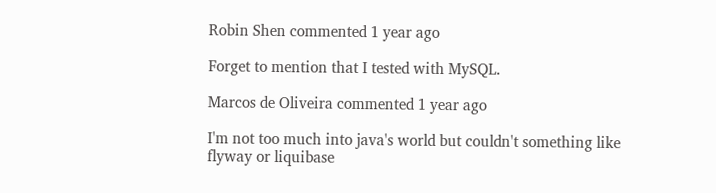Robin Shen commented 1 year ago

Forget to mention that I tested with MySQL.

Marcos de Oliveira commented 1 year ago

I'm not too much into java's world but couldn't something like flyway or liquibase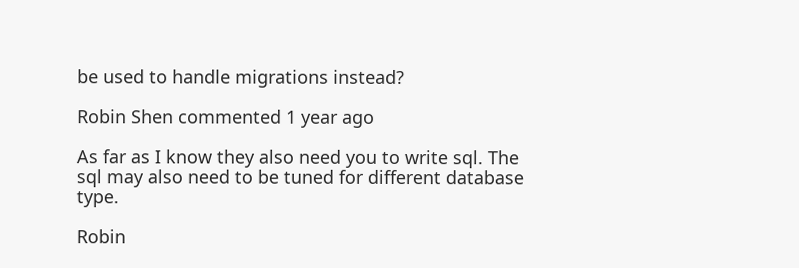be used to handle migrations instead?

Robin Shen commented 1 year ago

As far as I know they also need you to write sql. The sql may also need to be tuned for different database type.

Robin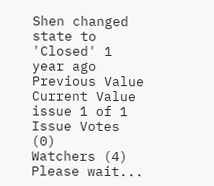Shen changed state to 'Closed' 1 year ago
Previous Value Current Value
issue 1 of 1
Issue Votes (0)
Watchers (4)
Please wait...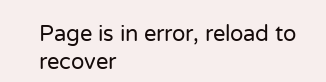Page is in error, reload to recover